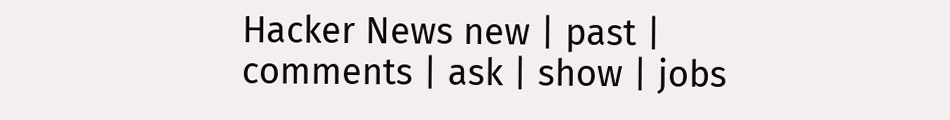Hacker News new | past | comments | ask | show | jobs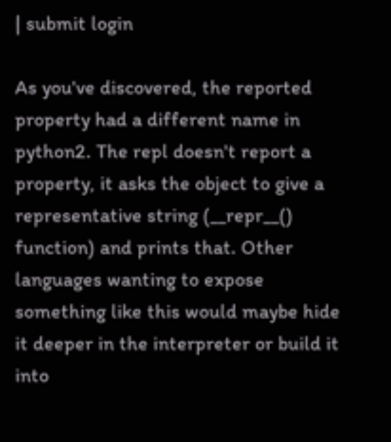| submit login

As you've discovered, the reported property had a different name in python2. The repl doesn't report a property, it asks the object to give a representative string (__repr__() function) and prints that. Other languages wanting to expose something like this would maybe hide it deeper in the interpreter or build it into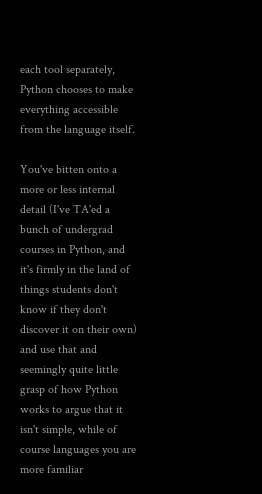each tool separately, Python chooses to make everything accessible from the language itself.

You've bitten onto a more or less internal detail (I've TA'ed a bunch of undergrad courses in Python, and it's firmly in the land of things students don't know if they don't discover it on their own) and use that and seemingly quite little grasp of how Python works to argue that it isn't simple, while of course languages you are more familiar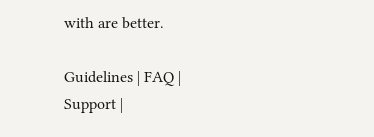with are better.

Guidelines | FAQ | Support |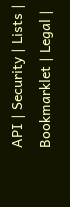API | Security | Lists | Bookmarklet | Legal |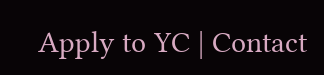Apply to YC | Contact